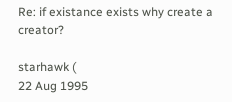Re: if existance exists why create a creator?

starhawk (
22 Aug 1995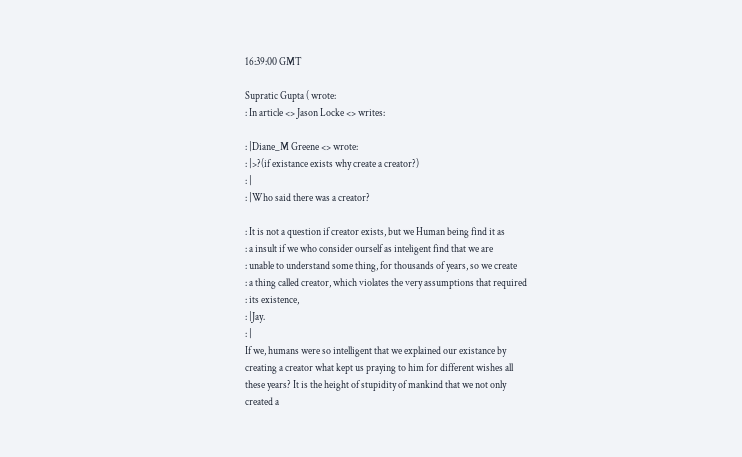16:39:00 GMT

Supratic Gupta ( wrote:
: In article <> Jason Locke <> writes:

: |Diane_M Greene <> wrote:
: |>?(if existance exists why create a creator?)
: |
: |Who said there was a creator?

: It is not a question if creator exists, but we Human being find it as
: a insult if we who consider ourself as inteligent find that we are
: unable to understand some thing, for thousands of years, so we create
: a thing called creator, which violates the very assumptions that required
: its existence,
: |Jay.
: |
If we, humans were so intelligent that we explained our existance by
creating a creator what kept us praying to him for different wishes all
these years? It is the height of stupidity of mankind that we not only
created a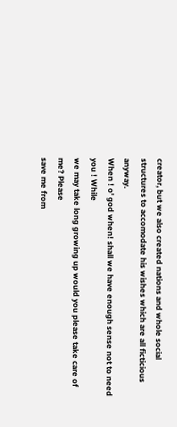creator, but we also created nations and whole social
structures to accomodate his wishes which are all ficticious anyway.
When ! o' god when! shall we have enough sense not to need you ! While
we may take long growing up would you please take care of me? Please
save me from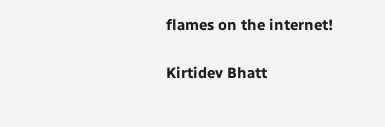flames on the internet!

Kirtidev Bhatt